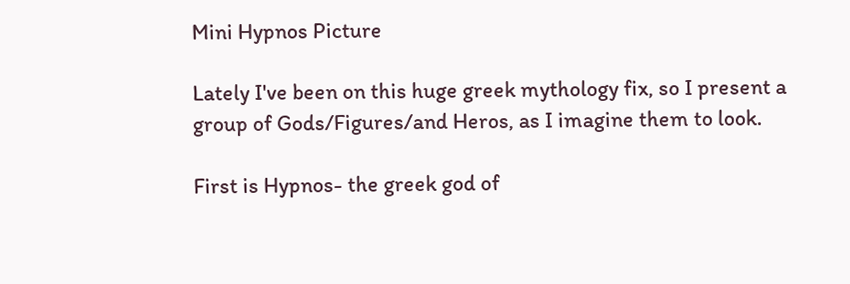Mini Hypnos Picture

Lately I've been on this huge greek mythology fix, so I present a group of Gods/Figures/and Heros, as I imagine them to look.

First is Hypnos- the greek god of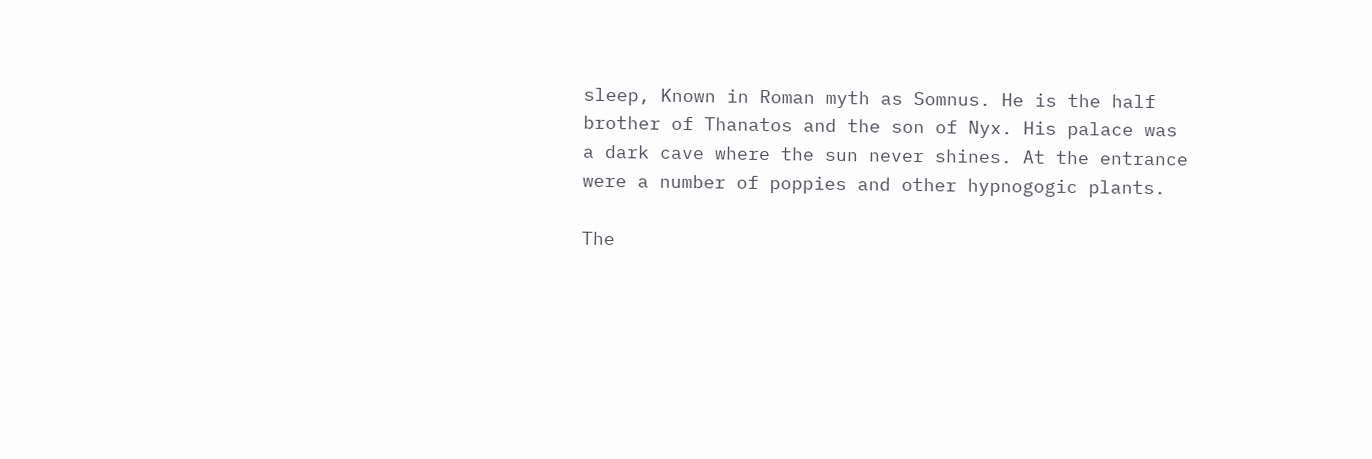sleep, Known in Roman myth as Somnus. He is the half brother of Thanatos and the son of Nyx. His palace was a dark cave where the sun never shines. At the entrance were a number of poppies and other hypnogogic plants.

The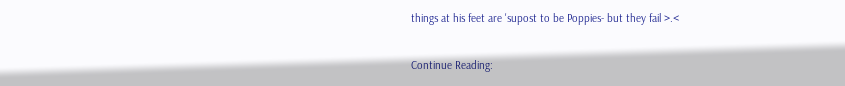things at his feet are 'supost to be Poppies- but they fail >.<

Continue Reading: